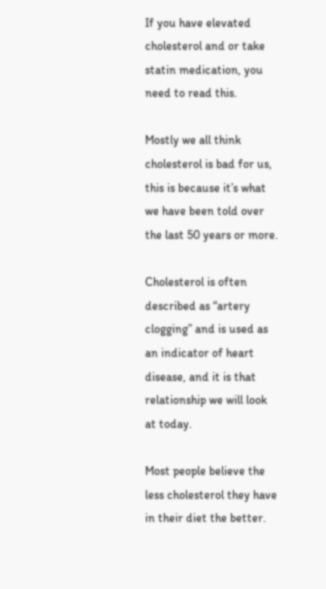If you have elevated cholesterol and or take statin medication, you need to read this.

Mostly we all think cholesterol is bad for us, this is because it’s what we have been told over the last 50 years or more.

Cholesterol is often described as “artery clogging” and is used as an indicator of heart disease, and it is that relationship we will look at today.

Most people believe the less cholesterol they have in their diet the better.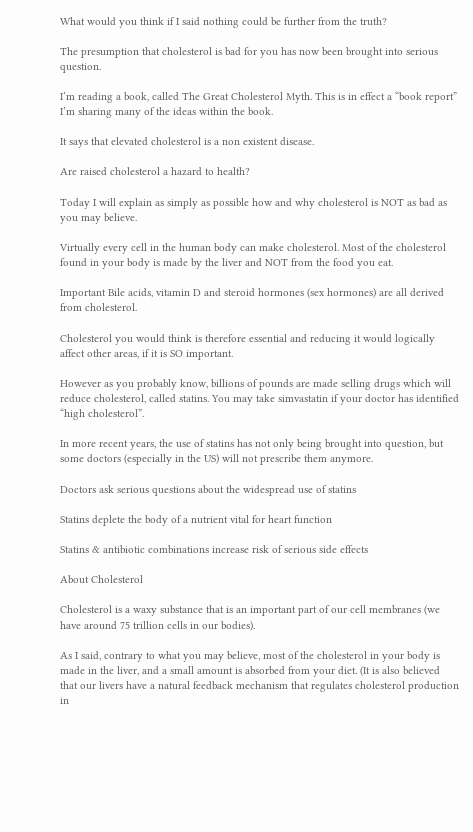What would you think if I said nothing could be further from the truth?

The presumption that cholesterol is bad for you has now been brought into serious question.

I’m reading a book, called The Great Cholesterol Myth. This is in effect a “book report” I’m sharing many of the ideas within the book.

It says that elevated cholesterol is a non existent disease.

Are raised cholesterol a hazard to health?

Today I will explain as simply as possible how and why cholesterol is NOT as bad as you may believe.

Virtually every cell in the human body can make cholesterol. Most of the cholesterol found in your body is made by the liver and NOT from the food you eat.

Important Bile acids, vitamin D and steroid hormones (sex hormones) are all derived from cholesterol.

Cholesterol you would think is therefore essential and reducing it would logically affect other areas, if it is SO important.

However as you probably know, billions of pounds are made selling drugs which will reduce cholesterol, called statins. You may take simvastatin if your doctor has identified “high cholesterol”.

In more recent years, the use of statins has not only being brought into question, but some doctors (especially in the US) will not prescribe them anymore.

Doctors ask serious questions about the widespread use of statins

Statins deplete the body of a nutrient vital for heart function

Statins & antibiotic combinations increase risk of serious side effects

About Cholesterol

Cholesterol is a waxy substance that is an important part of our cell membranes (we have around 75 trillion cells in our bodies).

As I said, contrary to what you may believe, most of the cholesterol in your body is made in the liver, and a small amount is absorbed from your diet. (It is also believed that our livers have a natural feedback mechanism that regulates cholesterol production in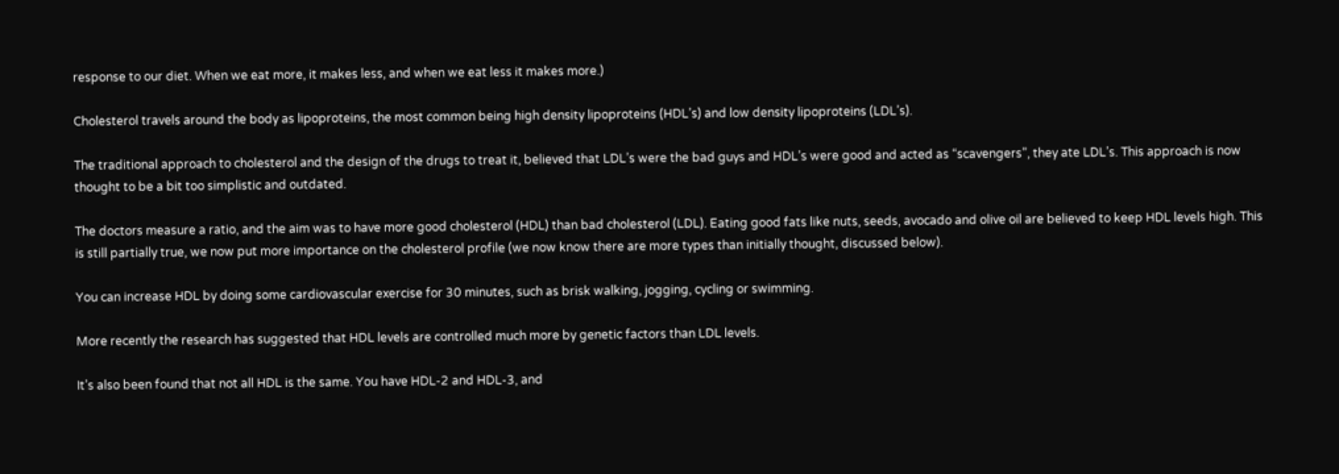response to our diet. When we eat more, it makes less, and when we eat less it makes more.)

Cholesterol travels around the body as lipoproteins, the most common being high density lipoproteins (HDL’s) and low density lipoproteins (LDL’s).

The traditional approach to cholesterol and the design of the drugs to treat it, believed that LDL’s were the bad guys and HDL’s were good and acted as “scavengers”, they ate LDL’s. This approach is now thought to be a bit too simplistic and outdated.

The doctors measure a ratio, and the aim was to have more good cholesterol (HDL) than bad cholesterol (LDL). Eating good fats like nuts, seeds, avocado and olive oil are believed to keep HDL levels high. This is still partially true, we now put more importance on the cholesterol profile (we now know there are more types than initially thought, discussed below).

You can increase HDL by doing some cardiovascular exercise for 30 minutes, such as brisk walking, jogging, cycling or swimming.

More recently the research has suggested that HDL levels are controlled much more by genetic factors than LDL levels.

It’s also been found that not all HDL is the same. You have HDL-2 and HDL-3, and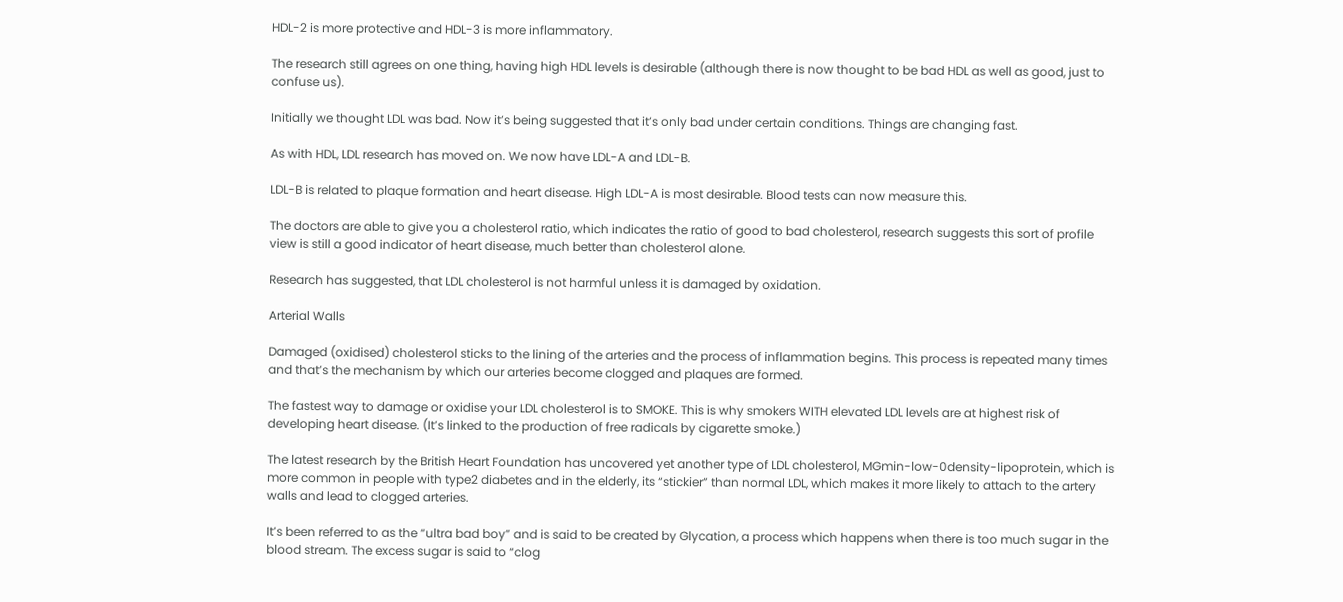HDL-2 is more protective and HDL-3 is more inflammatory.

The research still agrees on one thing, having high HDL levels is desirable (although there is now thought to be bad HDL as well as good, just to confuse us).

Initially we thought LDL was bad. Now it’s being suggested that it’s only bad under certain conditions. Things are changing fast.

As with HDL, LDL research has moved on. We now have LDL-A and LDL-B.

LDL-B is related to plaque formation and heart disease. High LDL-A is most desirable. Blood tests can now measure this.

The doctors are able to give you a cholesterol ratio, which indicates the ratio of good to bad cholesterol, research suggests this sort of profile view is still a good indicator of heart disease, much better than cholesterol alone.

Research has suggested, that LDL cholesterol is not harmful unless it is damaged by oxidation.

Arterial Walls

Damaged (oxidised) cholesterol sticks to the lining of the arteries and the process of inflammation begins. This process is repeated many times and that’s the mechanism by which our arteries become clogged and plaques are formed.

The fastest way to damage or oxidise your LDL cholesterol is to SMOKE. This is why smokers WITH elevated LDL levels are at highest risk of developing heart disease. (It’s linked to the production of free radicals by cigarette smoke.)

The latest research by the British Heart Foundation has uncovered yet another type of LDL cholesterol, MGmin-low-0density-lipoprotein, which is more common in people with type2 diabetes and in the elderly, its “stickier” than normal LDL, which makes it more likely to attach to the artery walls and lead to clogged arteries.

It’s been referred to as the “ultra bad boy” and is said to be created by Glycation, a process which happens when there is too much sugar in the blood stream. The excess sugar is said to “clog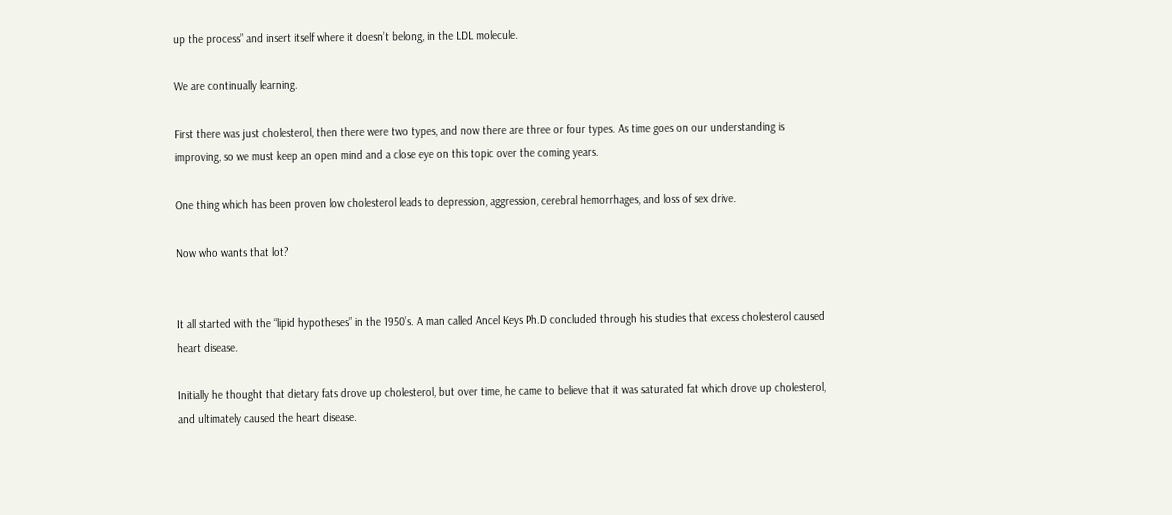up the process” and insert itself where it doesn’t belong, in the LDL molecule.

We are continually learning.

First there was just cholesterol, then there were two types, and now there are three or four types. As time goes on our understanding is improving, so we must keep an open mind and a close eye on this topic over the coming years.

One thing which has been proven low cholesterol leads to depression, aggression, cerebral hemorrhages, and loss of sex drive.

Now who wants that lot?


It all started with the “lipid hypotheses” in the 1950’s. A man called Ancel Keys Ph.D concluded through his studies that excess cholesterol caused heart disease.

Initially he thought that dietary fats drove up cholesterol, but over time, he came to believe that it was saturated fat which drove up cholesterol, and ultimately caused the heart disease.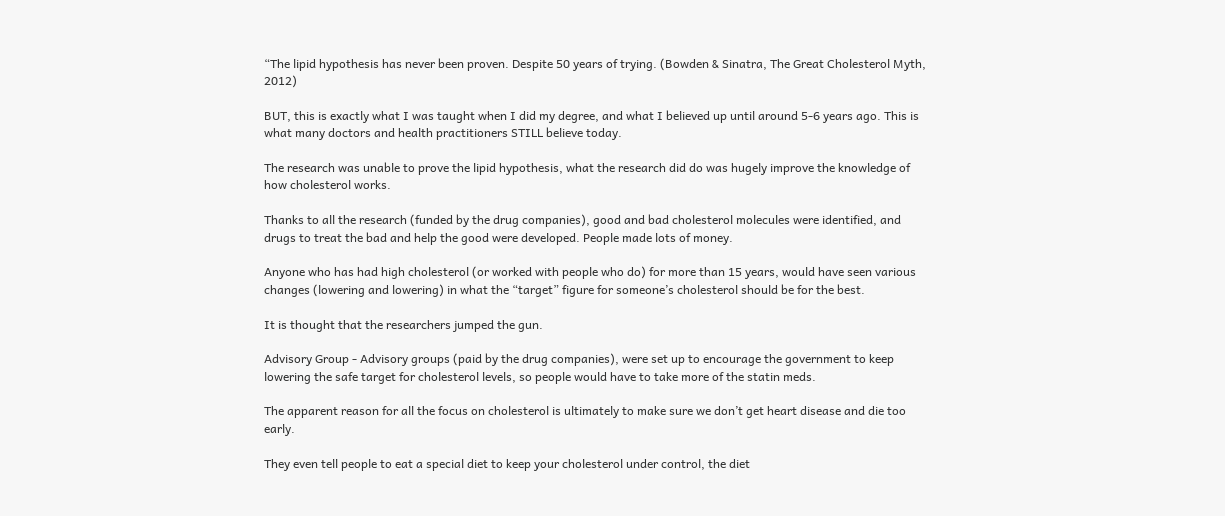“The lipid hypothesis has never been proven. Despite 50 years of trying. (Bowden & Sinatra, The Great Cholesterol Myth, 2012)

BUT, this is exactly what I was taught when I did my degree, and what I believed up until around 5-6 years ago. This is what many doctors and health practitioners STILL believe today.

The research was unable to prove the lipid hypothesis, what the research did do was hugely improve the knowledge of how cholesterol works.

Thanks to all the research (funded by the drug companies), good and bad cholesterol molecules were identified, and drugs to treat the bad and help the good were developed. People made lots of money.

Anyone who has had high cholesterol (or worked with people who do) for more than 15 years, would have seen various changes (lowering and lowering) in what the “target” figure for someone’s cholesterol should be for the best.

It is thought that the researchers jumped the gun.

Advisory Group - Advisory groups (paid by the drug companies), were set up to encourage the government to keep lowering the safe target for cholesterol levels, so people would have to take more of the statin meds.

The apparent reason for all the focus on cholesterol is ultimately to make sure we don’t get heart disease and die too early.

They even tell people to eat a special diet to keep your cholesterol under control, the diet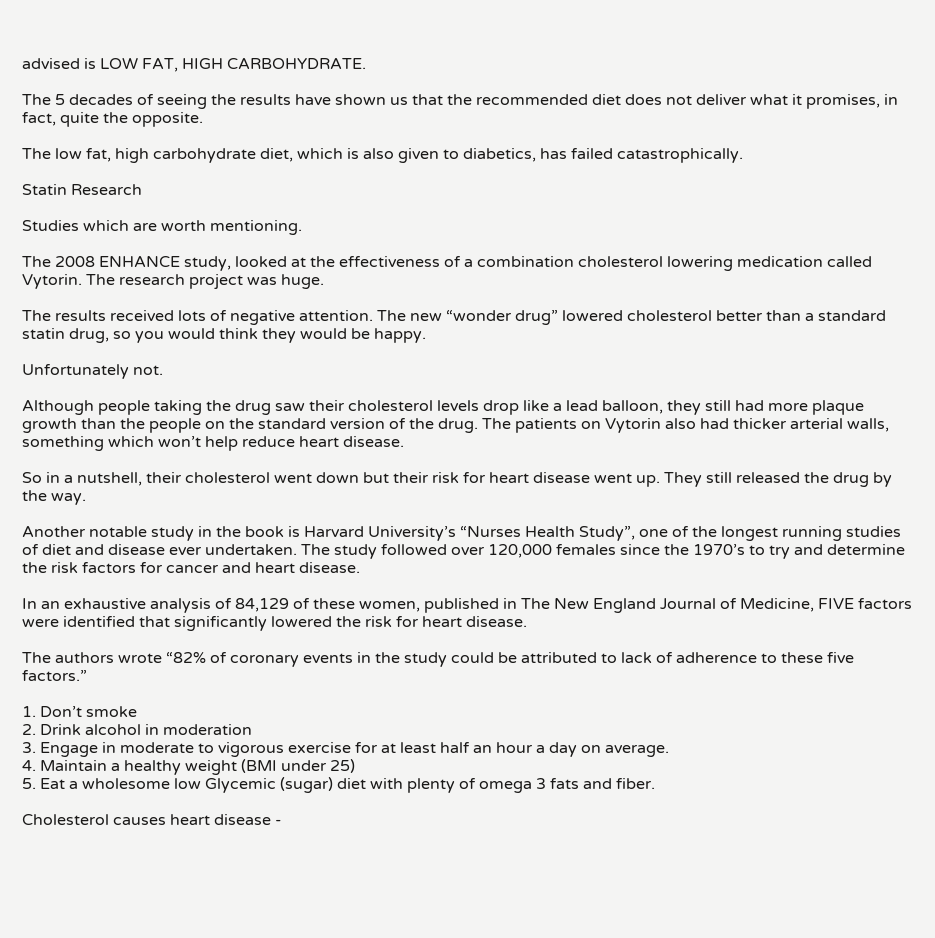advised is LOW FAT, HIGH CARBOHYDRATE.

The 5 decades of seeing the results have shown us that the recommended diet does not deliver what it promises, in fact, quite the opposite.

The low fat, high carbohydrate diet, which is also given to diabetics, has failed catastrophically.

Statin Research

Studies which are worth mentioning.

The 2008 ENHANCE study, looked at the effectiveness of a combination cholesterol lowering medication called Vytorin. The research project was huge.

The results received lots of negative attention. The new “wonder drug” lowered cholesterol better than a standard statin drug, so you would think they would be happy.

Unfortunately not.

Although people taking the drug saw their cholesterol levels drop like a lead balloon, they still had more plaque growth than the people on the standard version of the drug. The patients on Vytorin also had thicker arterial walls, something which won’t help reduce heart disease.

So in a nutshell, their cholesterol went down but their risk for heart disease went up. They still released the drug by the way.

Another notable study in the book is Harvard University’s “Nurses Health Study”, one of the longest running studies of diet and disease ever undertaken. The study followed over 120,000 females since the 1970’s to try and determine the risk factors for cancer and heart disease.

In an exhaustive analysis of 84,129 of these women, published in The New England Journal of Medicine, FIVE factors were identified that significantly lowered the risk for heart disease.

The authors wrote “82% of coronary events in the study could be attributed to lack of adherence to these five factors.”

1. Don’t smoke
2. Drink alcohol in moderation
3. Engage in moderate to vigorous exercise for at least half an hour a day on average.
4. Maintain a healthy weight (BMI under 25)
5. Eat a wholesome low Glycemic (sugar) diet with plenty of omega 3 fats and fiber.

Cholesterol causes heart disease -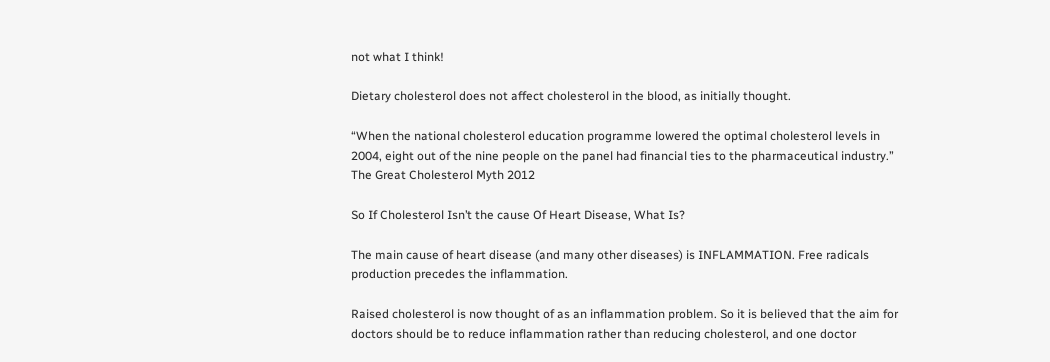not what I think!

Dietary cholesterol does not affect cholesterol in the blood, as initially thought.

“When the national cholesterol education programme lowered the optimal cholesterol levels in 2004, eight out of the nine people on the panel had financial ties to the pharmaceutical industry.” The Great Cholesterol Myth 2012

So If Cholesterol Isn’t the cause Of Heart Disease, What Is?

The main cause of heart disease (and many other diseases) is INFLAMMATION. Free radicals production precedes the inflammation.

Raised cholesterol is now thought of as an inflammation problem. So it is believed that the aim for doctors should be to reduce inflammation rather than reducing cholesterol, and one doctor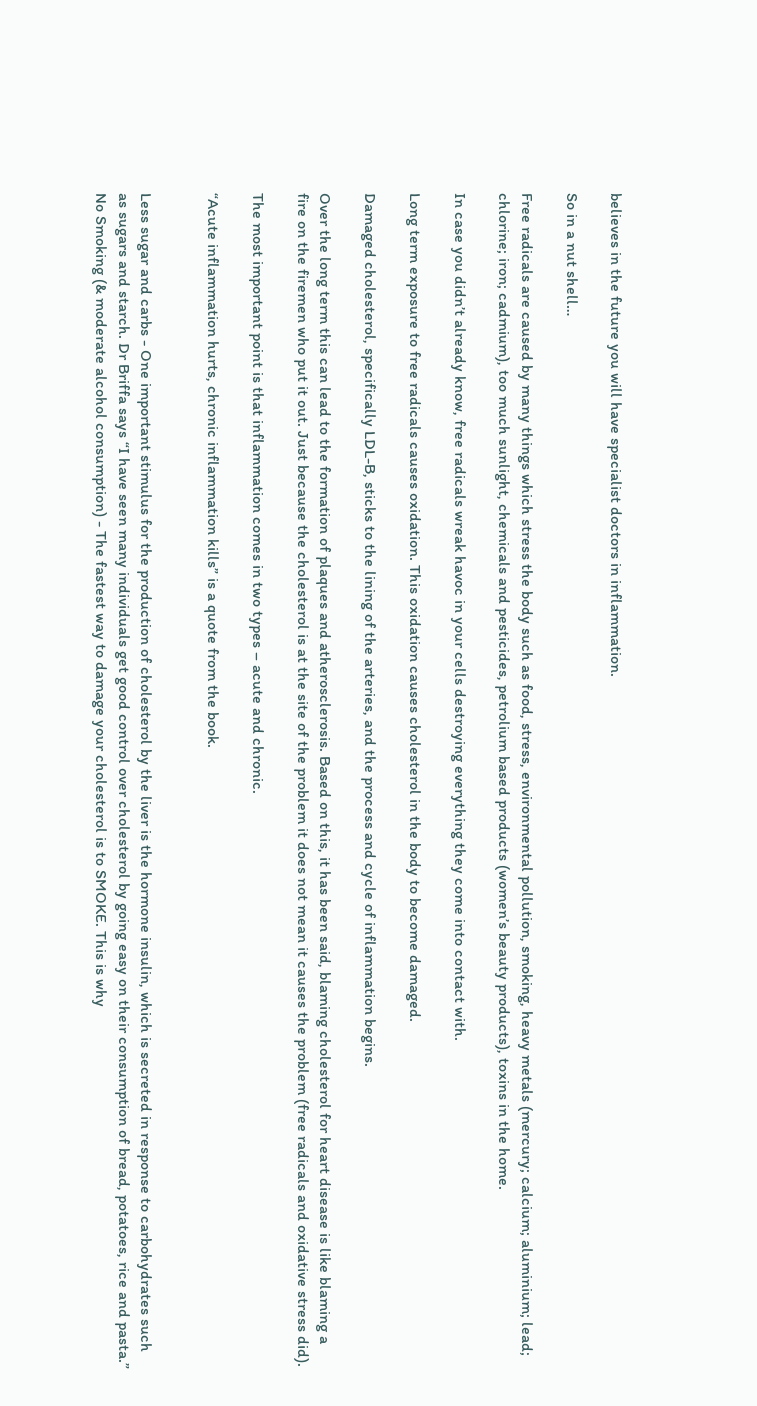believes in the future you will have specialist doctors in inflammation.

So in a nut shell…

Free radicals are caused by many things which stress the body such as food, stress, environmental pollution, smoking, heavy metals (mercury; calcium; aluminium; lead; chlorine; iron; cadmium), too much sunlight, chemicals and pesticides, petrolium based products (women’s beauty products), toxins in the home.

In case you didn’t already know, free radicals wreak havoc in your cells destroying everything they come into contact with.

Long term exposure to free radicals causes oxidation. This oxidation causes cholesterol in the body to become damaged.

Damaged cholesterol, specifically LDL-B, sticks to the lining of the arteries, and the process and cycle of inflammation begins.

Over the long term this can lead to the formation of plaques and atherosclerosis. Based on this, it has been said, blaming cholesterol for heart disease is like blaming a fire on the firemen who put it out. Just because the cholesterol is at the site of the problem it does not mean it causes the problem (free radicals and oxidative stress did).

The most important point is that inflammation comes in two types – acute and chronic.

“Acute inflammation hurts, chronic inflammation kills” is a quote from the book.


Less sugar and carbs - One important stimulus for the production of cholesterol by the liver is the hormone insulin, which is secreted in response to carbohydrates such as sugars and starch. Dr Briffa says “I have seen many individuals get good control over cholesterol by going easy on their consumption of bread, potatoes, rice and pasta.”
No Smoking (& moderate alcohol consumption) - The fastest way to damage your cholesterol is to SMOKE. This is why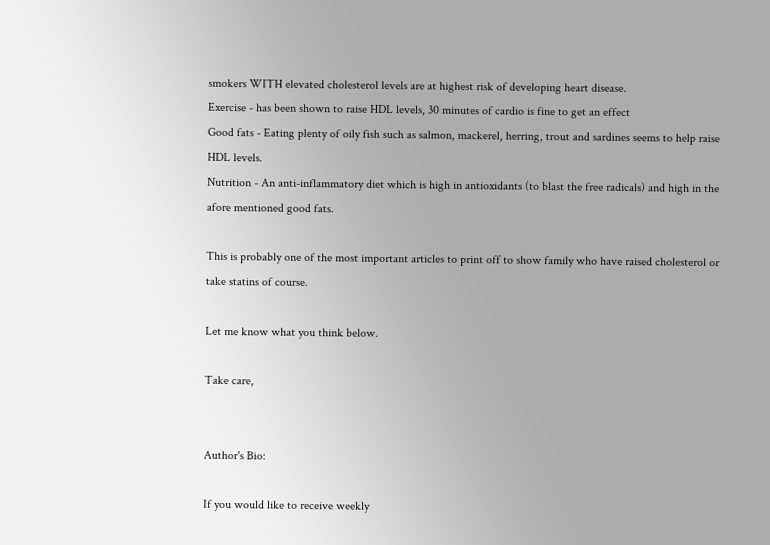smokers WITH elevated cholesterol levels are at highest risk of developing heart disease.
Exercise - has been shown to raise HDL levels, 30 minutes of cardio is fine to get an effect
Good fats - Eating plenty of oily fish such as salmon, mackerel, herring, trout and sardines seems to help raise HDL levels.
Nutrition - An anti-inflammatory diet which is high in antioxidants (to blast the free radicals) and high in the afore mentioned good fats.

This is probably one of the most important articles to print off to show family who have raised cholesterol or take statins of course.

Let me know what you think below.

Take care,


Author's Bio:

If you would like to receive weekly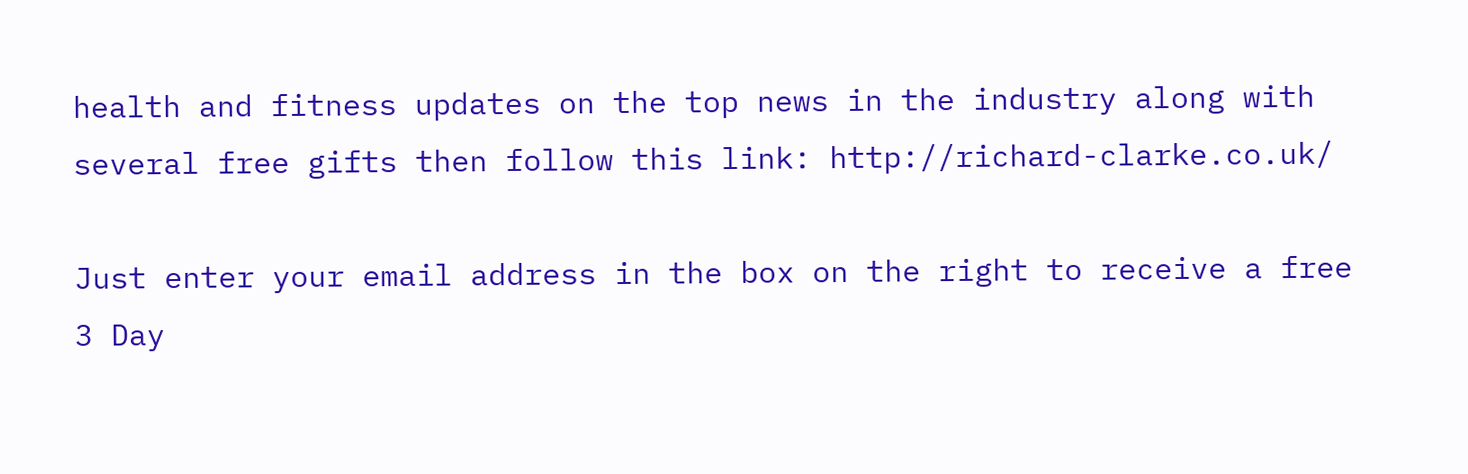health and fitness updates on the top news in the industry along with several free gifts then follow this link: http://richard-clarke.co.uk/

Just enter your email address in the box on the right to receive a free 3 Day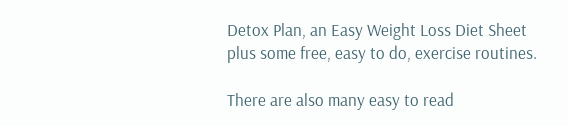Detox Plan, an Easy Weight Loss Diet Sheet plus some free, easy to do, exercise routines.

There are also many easy to read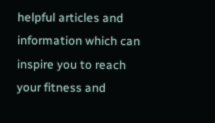helpful articles and information which can inspire you to reach your fitness and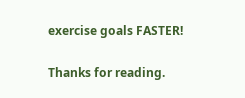exercise goals FASTER!

Thanks for reading.